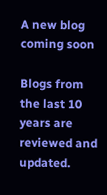A new blog coming soon

Blogs from the last 10 years are reviewed and updated.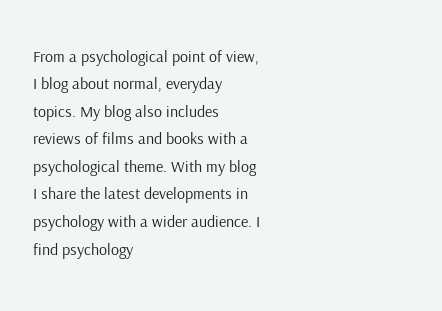From a psychological point of view, I blog about normal, everyday topics. My blog also includes reviews of films and books with a psychological theme. With my blog I share the latest developments in psychology with a wider audience. I find psychology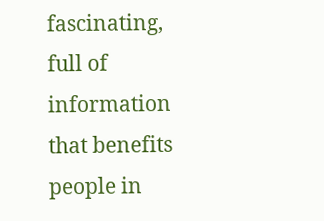fascinating, full of information that benefits people in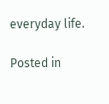everyday life.

Posted in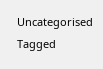Uncategorised Tagged